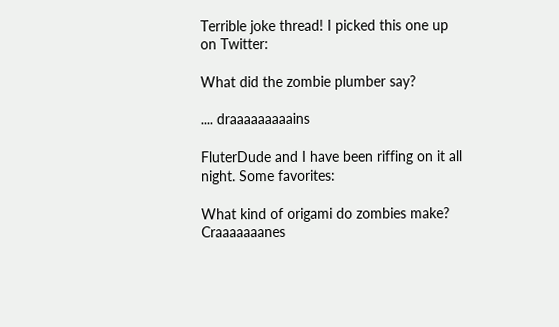Terrible joke thread! I picked this one up on Twitter:

What did the zombie plumber say?

.... draaaaaaaaains

FluterDude and I have been riffing on it all night. Some favorites:

What kind of origami do zombies make? Craaaaaaanes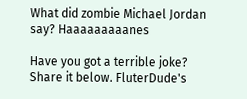What did zombie Michael Jordan say? Haaaaaaaaanes

Have you got a terrible joke? Share it below. FluterDude's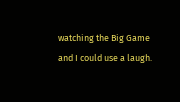watching the Big Game and I could use a laugh.